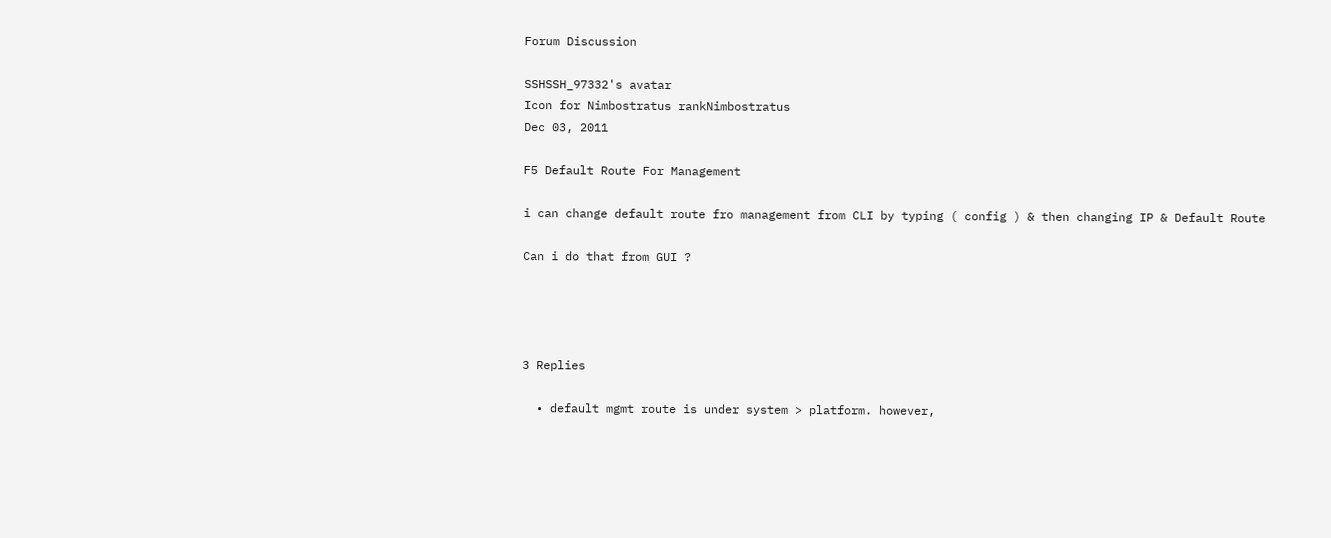Forum Discussion

SSHSSH_97332's avatar
Icon for Nimbostratus rankNimbostratus
Dec 03, 2011

F5 Default Route For Management

i can change default route fro management from CLI by typing ( config ) & then changing IP & Default Route

Can i do that from GUI ?




3 Replies

  • default mgmt route is under system > platform. however,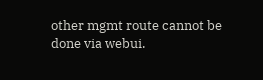other mgmt route cannot be done via webui.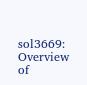sol3669: Overview of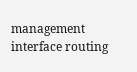management interface routing